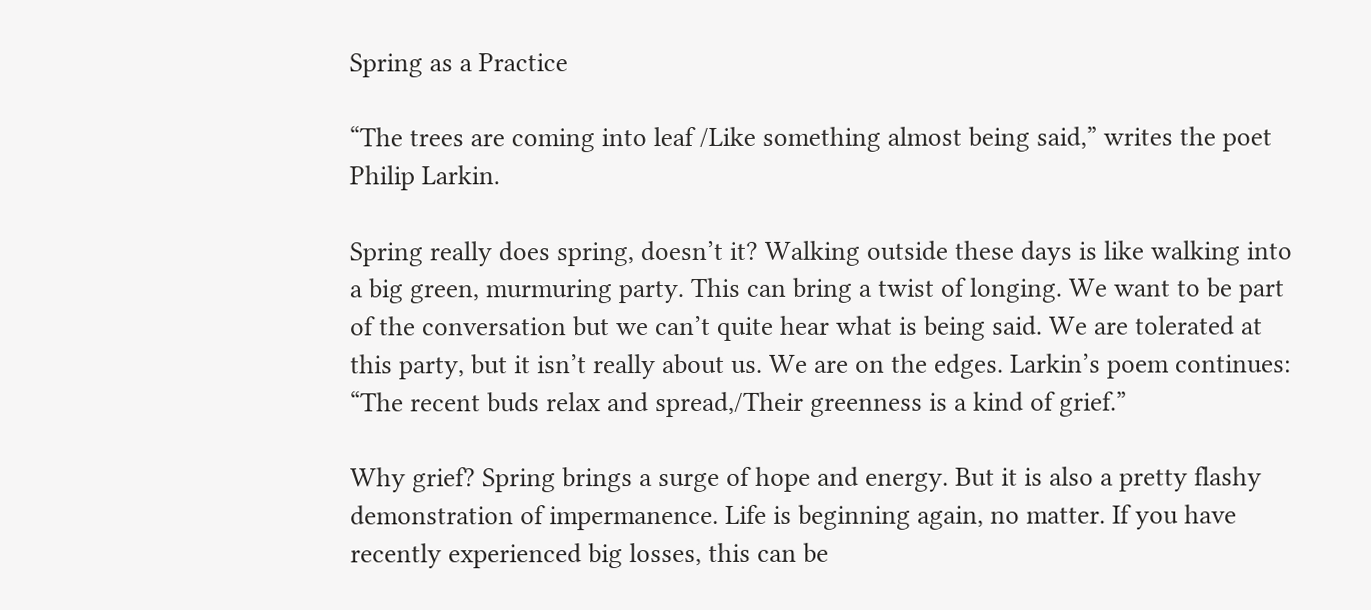Spring as a Practice

“The trees are coming into leaf /Like something almost being said,” writes the poet Philip Larkin.

Spring really does spring, doesn’t it? Walking outside these days is like walking into a big green, murmuring party. This can bring a twist of longing. We want to be part of the conversation but we can’t quite hear what is being said. We are tolerated at this party, but it isn’t really about us. We are on the edges. Larkin’s poem continues: “The recent buds relax and spread,/Their greenness is a kind of grief.”

Why grief? Spring brings a surge of hope and energy. But it is also a pretty flashy demonstration of impermanence. Life is beginning again, no matter. If you have recently experienced big losses, this can be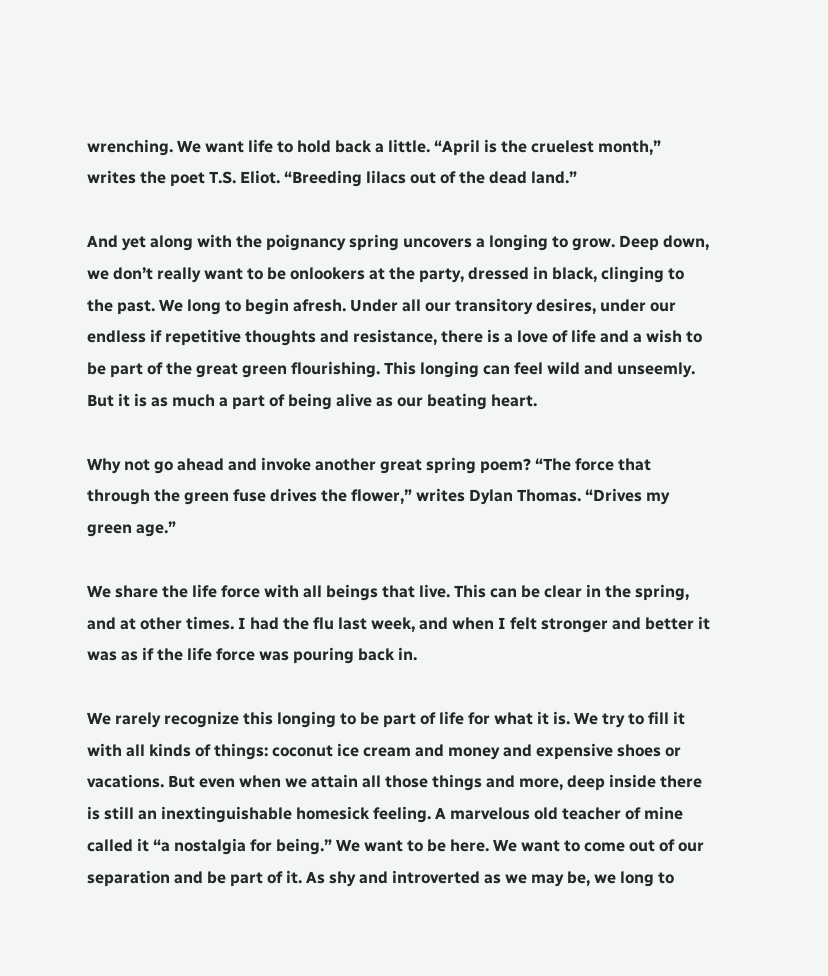wrenching. We want life to hold back a little. “April is the cruelest month,” writes the poet T.S. Eliot. “Breeding lilacs out of the dead land.”

And yet along with the poignancy spring uncovers a longing to grow. Deep down, we don’t really want to be onlookers at the party, dressed in black, clinging to the past. We long to begin afresh. Under all our transitory desires, under our endless if repetitive thoughts and resistance, there is a love of life and a wish to be part of the great green flourishing. This longing can feel wild and unseemly. But it is as much a part of being alive as our beating heart.

Why not go ahead and invoke another great spring poem? “The force that through the green fuse drives the flower,” writes Dylan Thomas. “Drives my green age.”

We share the life force with all beings that live. This can be clear in the spring, and at other times. I had the flu last week, and when I felt stronger and better it was as if the life force was pouring back in.

We rarely recognize this longing to be part of life for what it is. We try to fill it with all kinds of things: coconut ice cream and money and expensive shoes or vacations. But even when we attain all those things and more, deep inside there is still an inextinguishable homesick feeling. A marvelous old teacher of mine called it “a nostalgia for being.” We want to be here. We want to come out of our separation and be part of it. As shy and introverted as we may be, we long to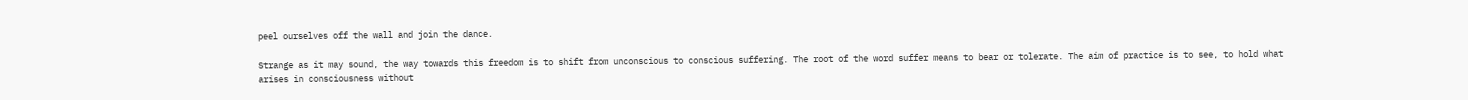peel ourselves off the wall and join the dance.

Strange as it may sound, the way towards this freedom is to shift from unconscious to conscious suffering. The root of the word suffer means to bear or tolerate. The aim of practice is to see, to hold what arises in consciousness without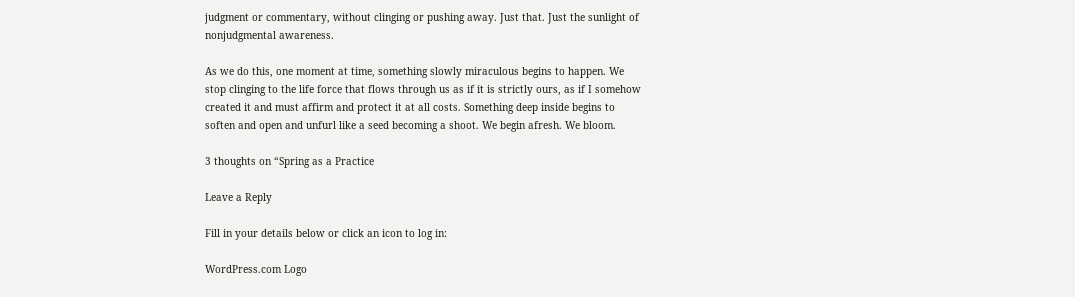judgment or commentary, without clinging or pushing away. Just that. Just the sunlight of nonjudgmental awareness.

As we do this, one moment at time, something slowly miraculous begins to happen. We stop clinging to the life force that flows through us as if it is strictly ours, as if I somehow created it and must affirm and protect it at all costs. Something deep inside begins to soften and open and unfurl like a seed becoming a shoot. We begin afresh. We bloom.

3 thoughts on “Spring as a Practice

Leave a Reply

Fill in your details below or click an icon to log in:

WordPress.com Logo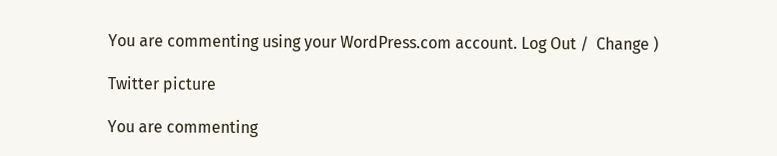You are commenting using your WordPress.com account. Log Out /  Change )

Twitter picture

You are commenting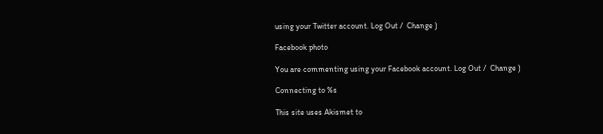using your Twitter account. Log Out /  Change )

Facebook photo

You are commenting using your Facebook account. Log Out /  Change )

Connecting to %s

This site uses Akismet to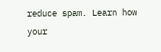reduce spam. Learn how your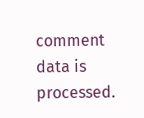comment data is processed.